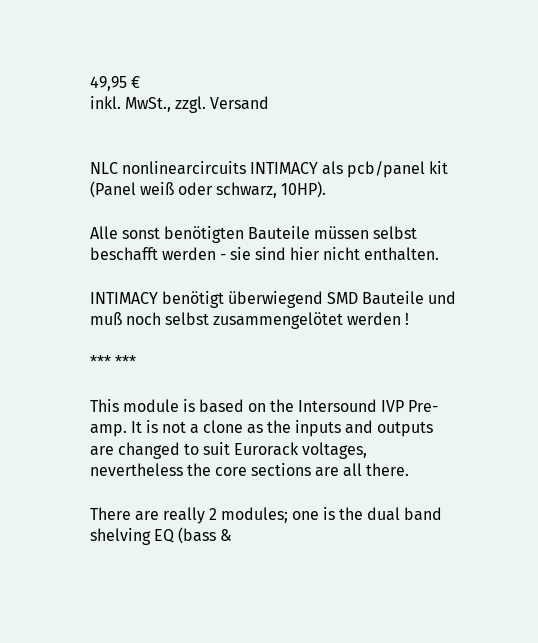49,95 €
inkl. MwSt., zzgl. Versand


NLC nonlinearcircuits INTIMACY als pcb/panel kit (Panel weiß oder schwarz, 10HP).

Alle sonst benötigten Bauteile müssen selbst beschafft werden - sie sind hier nicht enthalten.

INTIMACY benötigt überwiegend SMD Bauteile und muß noch selbst zusammengelötet werden !

*** ***

This module is based on the Intersound IVP Pre-amp. It is not a clone as the inputs and outputs are changed to suit Eurorack voltages, nevertheless the core sections are all there.

There are really 2 modules; one is the dual band shelving EQ (bass &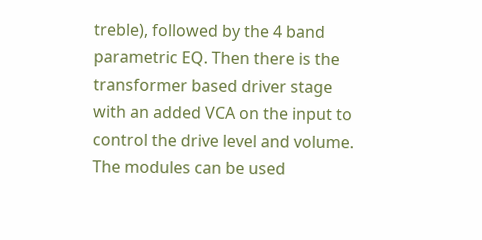treble), followed by the 4 band parametric EQ. Then there is the transformer based driver stage with an added VCA on the input to control the drive level and volume. The modules can be used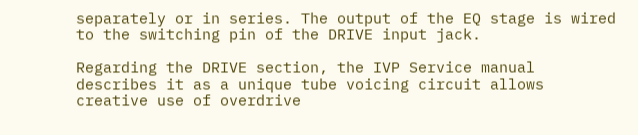separately or in series. The output of the EQ stage is wired to the switching pin of the DRIVE input jack.

Regarding the DRIVE section, the IVP Service manual describes it as a unique tube voicing circuit allows creative use of overdrive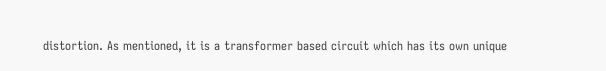distortion. As mentioned, it is a transformer based circuit which has its own unique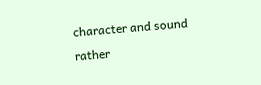character and sound rather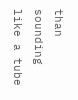than sounding like a tube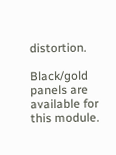distortion.

Black/gold panels are available for this module.